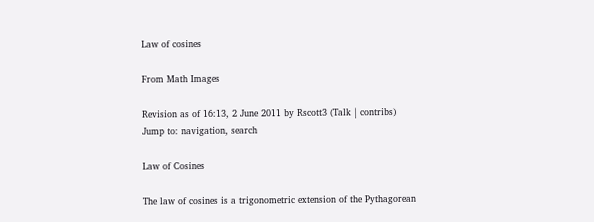Law of cosines

From Math Images

Revision as of 16:13, 2 June 2011 by Rscott3 (Talk | contribs)
Jump to: navigation, search

Law of Cosines

The law of cosines is a trigonometric extension of the Pythagorean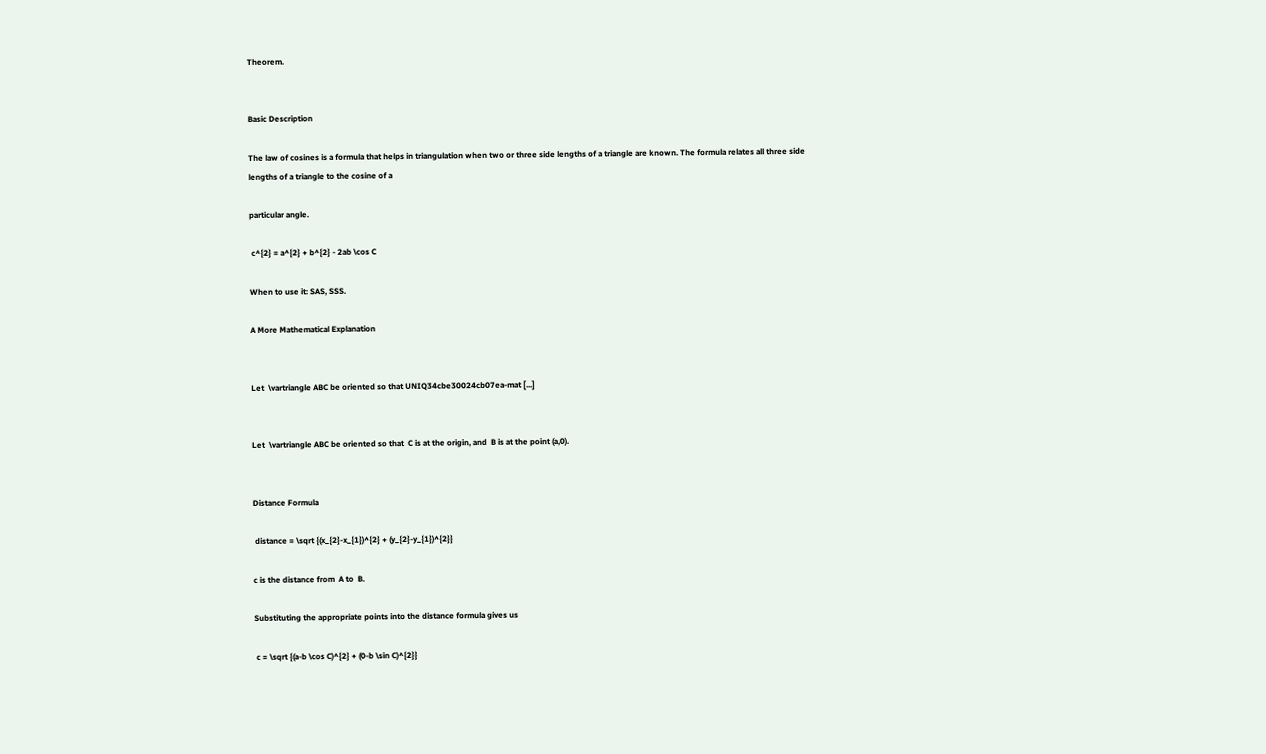Theorem.


Basic Description

The law of cosines is a formula that helps in triangulation when two or three side lengths of a triangle are known. The formula relates all three side lengths of a triangle to the cosine of a

particular angle.

 c^{2} = a^{2} + b^{2} - 2ab \cos C

When to use it: SAS, SSS.

A More Mathematical Explanation


Let  \vartriangle ABC be oriented so that UNIQ34cbe30024cb07ea-mat [...]


Let  \vartriangle ABC be oriented so that  C is at the origin, and  B is at the point (a,0).


Distance Formula

 distance = \sqrt {(x_{2}-x_{1})^{2} + (y_{2}-y_{1})^{2}}

c is the distance from  A to  B.

Substituting the appropriate points into the distance formula gives us

 c = \sqrt {(a-b \cos C)^{2} + (0-b \sin C)^{2}}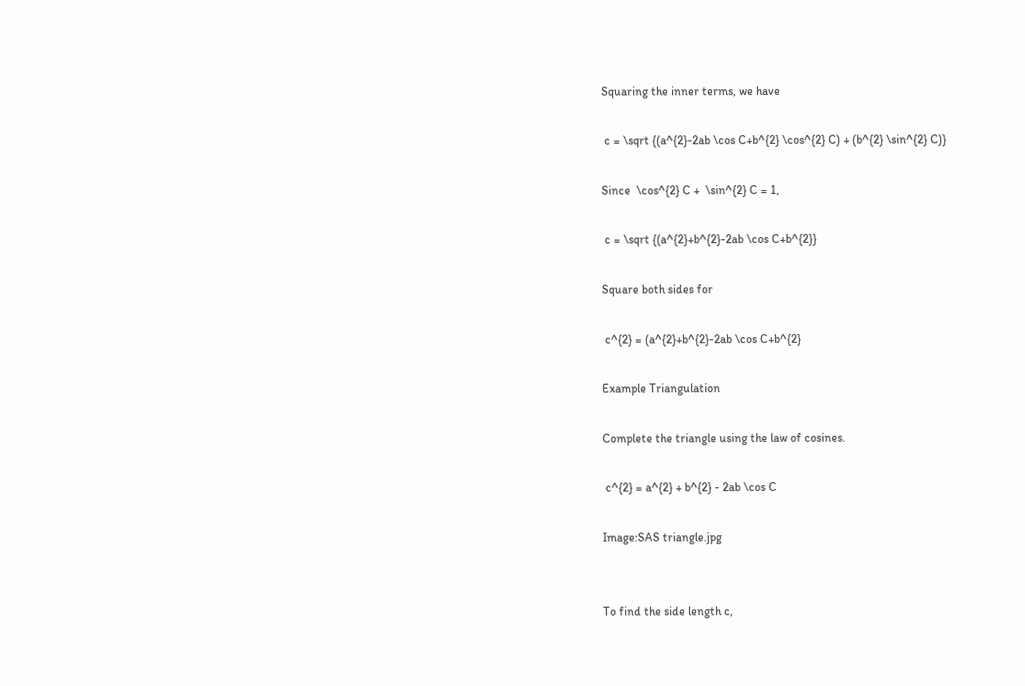Squaring the inner terms, we have

 c = \sqrt {(a^{2}-2ab \cos C+b^{2} \cos^{2} C) + (b^{2} \sin^{2} C)}

Since  \cos^{2} C +  \sin^{2} C = 1,

 c = \sqrt {(a^{2}+b^{2}-2ab \cos C+b^{2}}

Square both sides for

 c^{2} = (a^{2}+b^{2}-2ab \cos C+b^{2}

Example Triangulation

Complete the triangle using the law of cosines.

 c^{2} = a^{2} + b^{2} - 2ab \cos C

Image:SAS triangle.jpg


To find the side length c,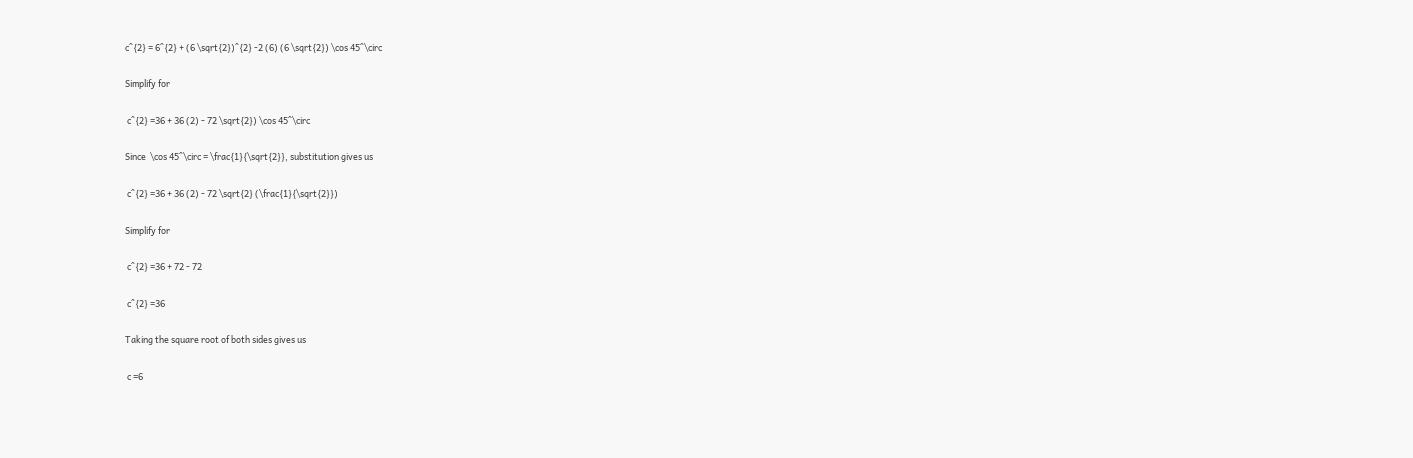c^{2} = 6^{2} + (6 \sqrt{2})^{2} -2 (6) (6 \sqrt{2}) \cos 45^\circ

Simplify for

 c^{2} =36 + 36 (2) - 72 \sqrt{2}) \cos 45^\circ

Since  \cos 45^\circ = \frac{1}{\sqrt{2}}, substitution gives us

 c^{2} =36 + 36 (2) - 72 \sqrt{2} (\frac{1}{\sqrt{2}})

Simplify for

 c^{2} =36 + 72 - 72

 c^{2} =36

Taking the square root of both sides gives us

 c =6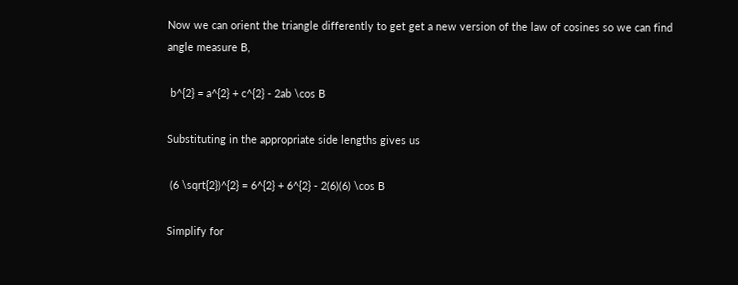Now we can orient the triangle differently to get get a new version of the law of cosines so we can find angle measure B,

 b^{2} = a^{2} + c^{2} - 2ab \cos B

Substituting in the appropriate side lengths gives us

 (6 \sqrt{2})^{2} = 6^{2} + 6^{2} - 2(6)(6) \cos B

Simplify for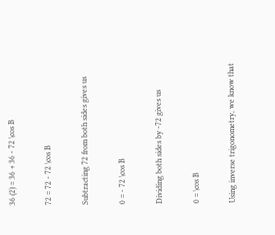36 (2) = 36 + 36 - 72 \cos B

72 = 72 - 72 \cos B

Subtracting 72 from both sides gives us

0 = - 72 \cos B

Dividing both sides by -72 gives us

0 = \cos B

Using inverse trigonometry, we know that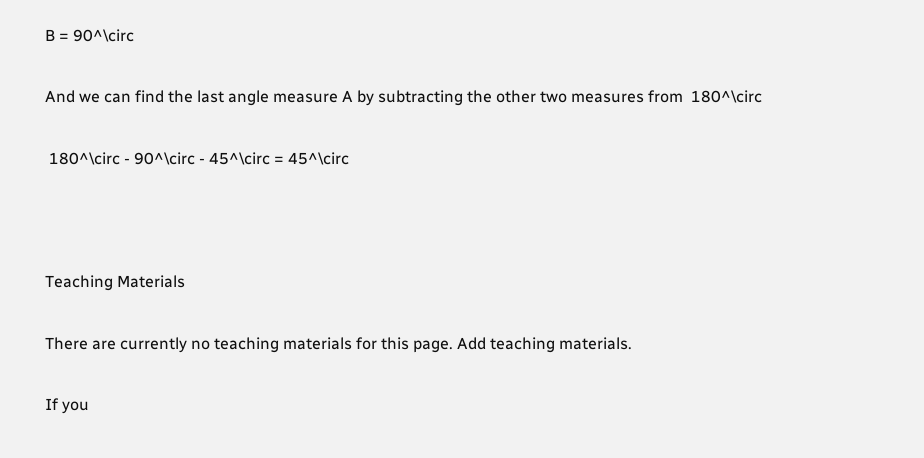B = 90^\circ

And we can find the last angle measure A by subtracting the other two measures from  180^\circ

 180^\circ - 90^\circ - 45^\circ = 45^\circ



Teaching Materials

There are currently no teaching materials for this page. Add teaching materials.

If you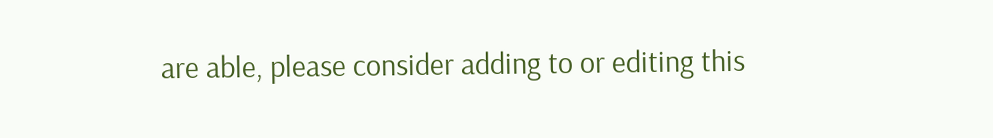are able, please consider adding to or editing this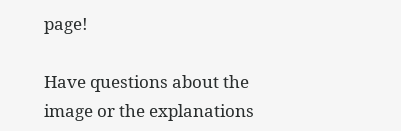page!

Have questions about the image or the explanations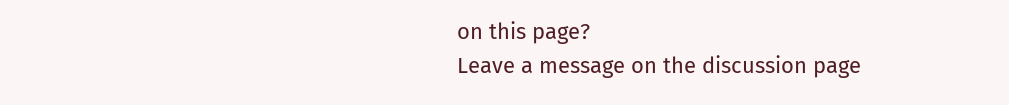on this page?
Leave a message on the discussion page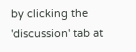by clicking the 'discussion' tab at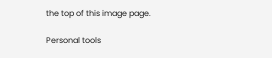the top of this image page.

Personal tools